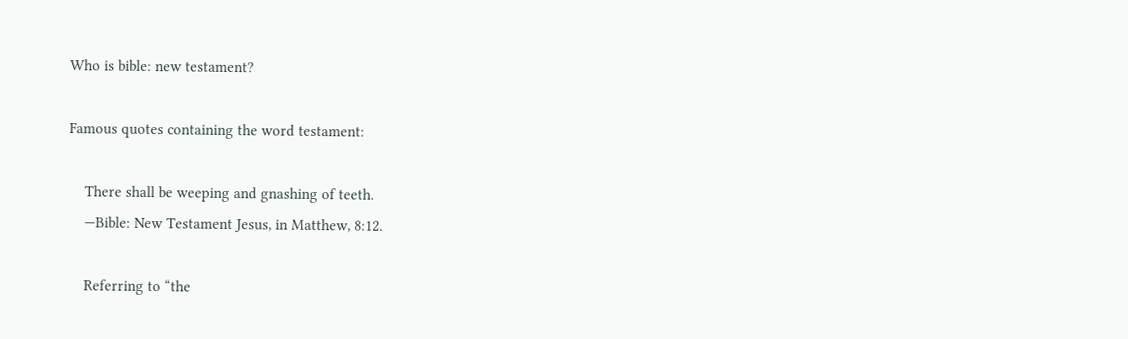Who is bible: new testament?

Famous quotes containing the word testament:

    There shall be weeping and gnashing of teeth.
    —Bible: New Testament Jesus, in Matthew, 8:12.

    Referring to “the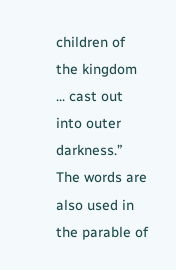children of the kingdom ... cast out into outer darkness.” The words are also used in the parable of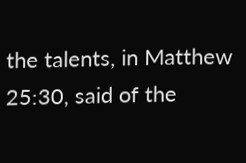the talents, in Matthew 25:30, said of the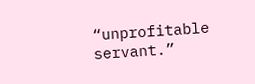“unprofitable servant.”